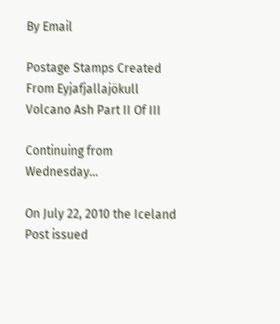By Email

Postage Stamps Created From Eyjafjallajökull Volcano Ash Part II Of III

Continuing from Wednesday…

On July 22, 2010 the Iceland Post issued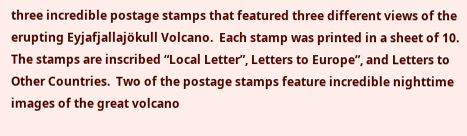three incredible postage stamps that featured three different views of the erupting Eyjafjallajökull Volcano.  Each stamp was printed in a sheet of 10.  The stamps are inscribed “Local Letter”, Letters to Europe”, and Letters to Other Countries.  Two of the postage stamps feature incredible nighttime images of the great volcano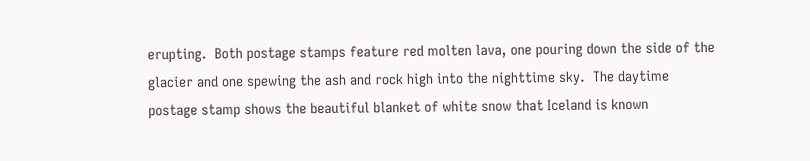erupting.  Both postage stamps feature red molten lava, one pouring down the side of the glacier and one spewing the ash and rock high into the nighttime sky.  The daytime postage stamp shows the beautiful blanket of white snow that Iceland is known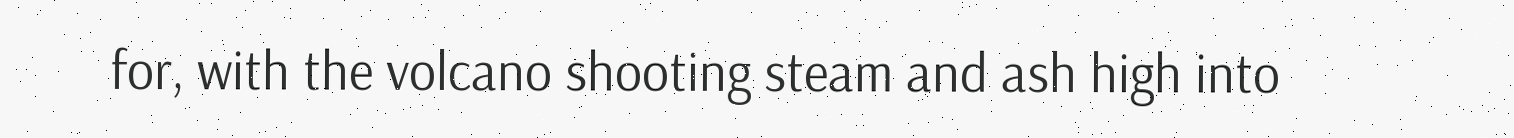for, with the volcano shooting steam and ash high into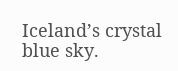Iceland’s crystal blue sky.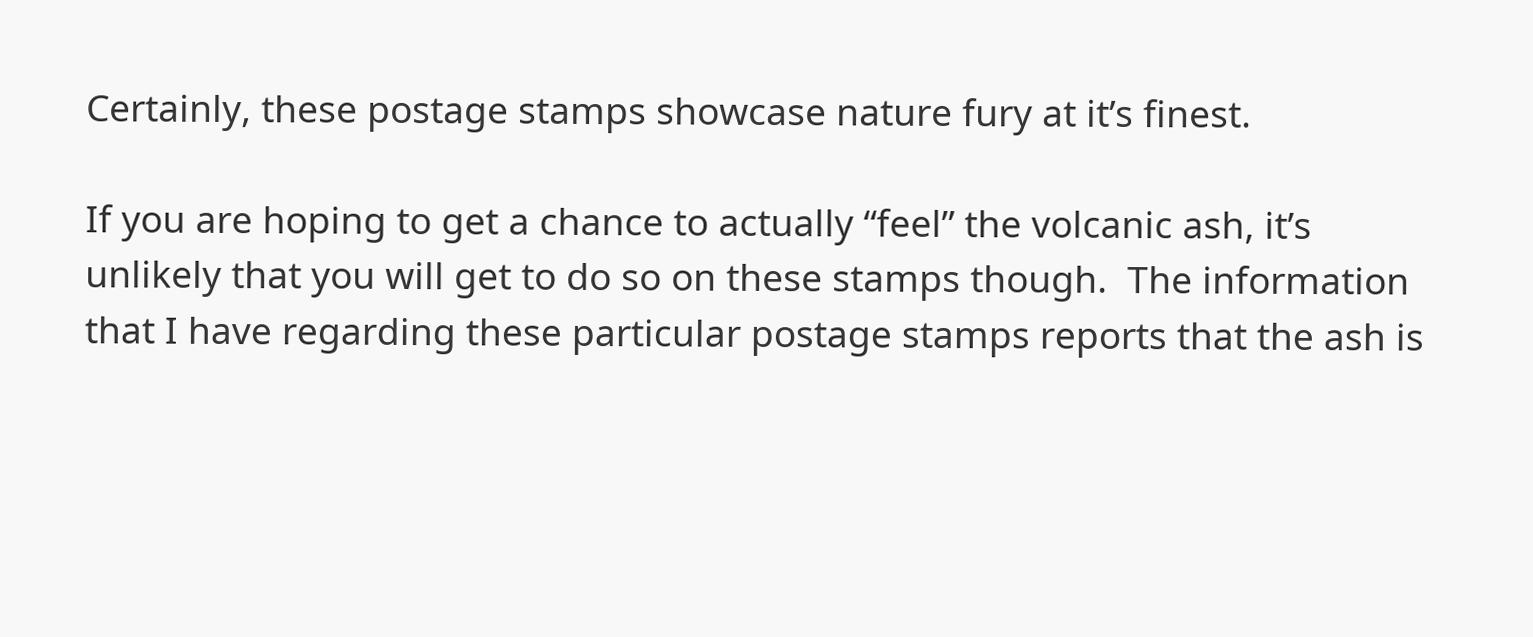Certainly, these postage stamps showcase nature fury at it’s finest.

If you are hoping to get a chance to actually “feel” the volcanic ash, it’s unlikely that you will get to do so on these stamps though.  The information that I have regarding these particular postage stamps reports that the ash is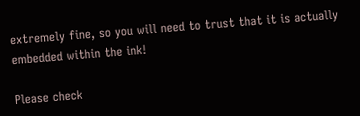extremely fine, so you will need to trust that it is actually embedded within the ink!

Please check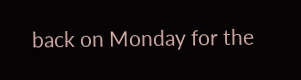back on Monday for the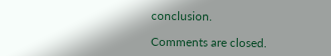conclusion.

Comments are closed.